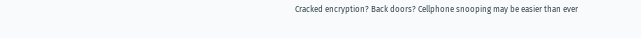Cracked encryption? Back doors? Cellphone snooping may be easier than ever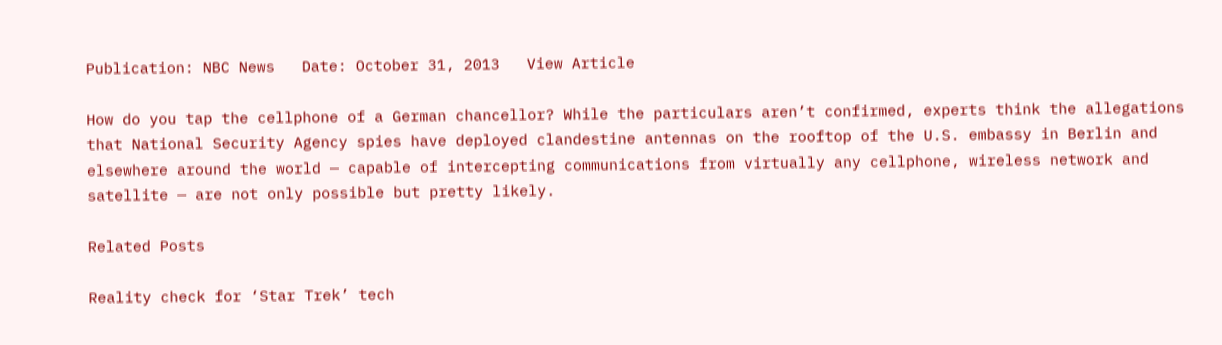Publication: NBC News   Date: October 31, 2013   View Article

How do you tap the cellphone of a German chancellor? While the particulars aren’t confirmed, experts think the allegations that National Security Agency spies have deployed clandestine antennas on the rooftop of the U.S. embassy in Berlin and elsewhere around the world — capable of intercepting communications from virtually any cellphone, wireless network and satellite — are not only possible but pretty likely.

Related Posts

Reality check for ‘Star Trek’ tech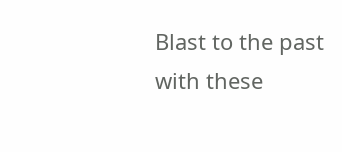Blast to the past with these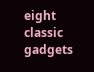eight classic gadgets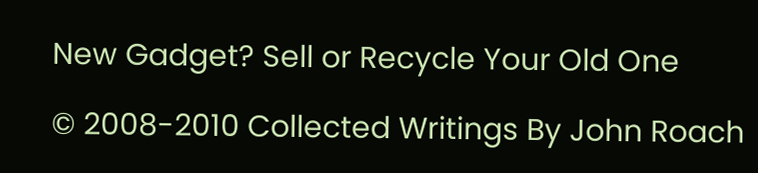New Gadget? Sell or Recycle Your Old One

© 2008-2010 Collected Writings By John Roach